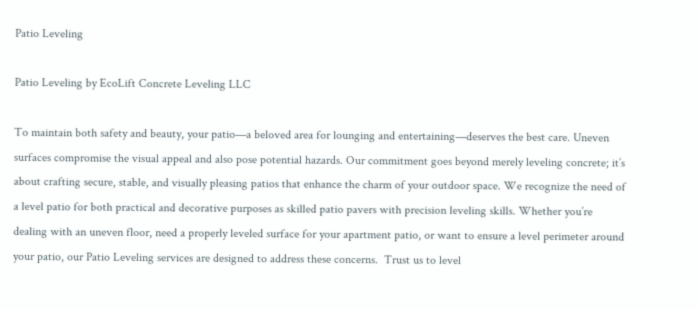Patio Leveling

Patio Leveling by EcoLift Concrete Leveling LLC

To maintain both safety and beauty, your patio—a beloved area for lounging and entertaining—deserves the best care. Uneven surfaces compromise the visual appeal and also pose potential hazards. Our commitment goes beyond merely leveling concrete; it’s about crafting secure, stable, and visually pleasing patios that enhance the charm of your outdoor space. We recognize the need of a level patio for both practical and decorative purposes as skilled patio pavers with precision leveling skills. Whether you’re dealing with an uneven floor, need a properly leveled surface for your apartment patio, or want to ensure a level perimeter around your patio, our Patio Leveling services are designed to address these concerns.  Trust us to level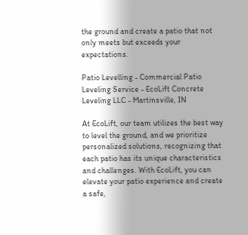the ground and create a patio that not only meets but exceeds your expectations.

Patio Levelling - Commercial Patio Leveling Service - EcoLift Concrete Leveling LLC - Martinsville, IN

At EcoLift, our team utilizes the best way to level the ground, and we prioritize personalized solutions, recognizing that each patio has its unique characteristics and challenges. With EcoLift, you can elevate your patio experience and create a safe,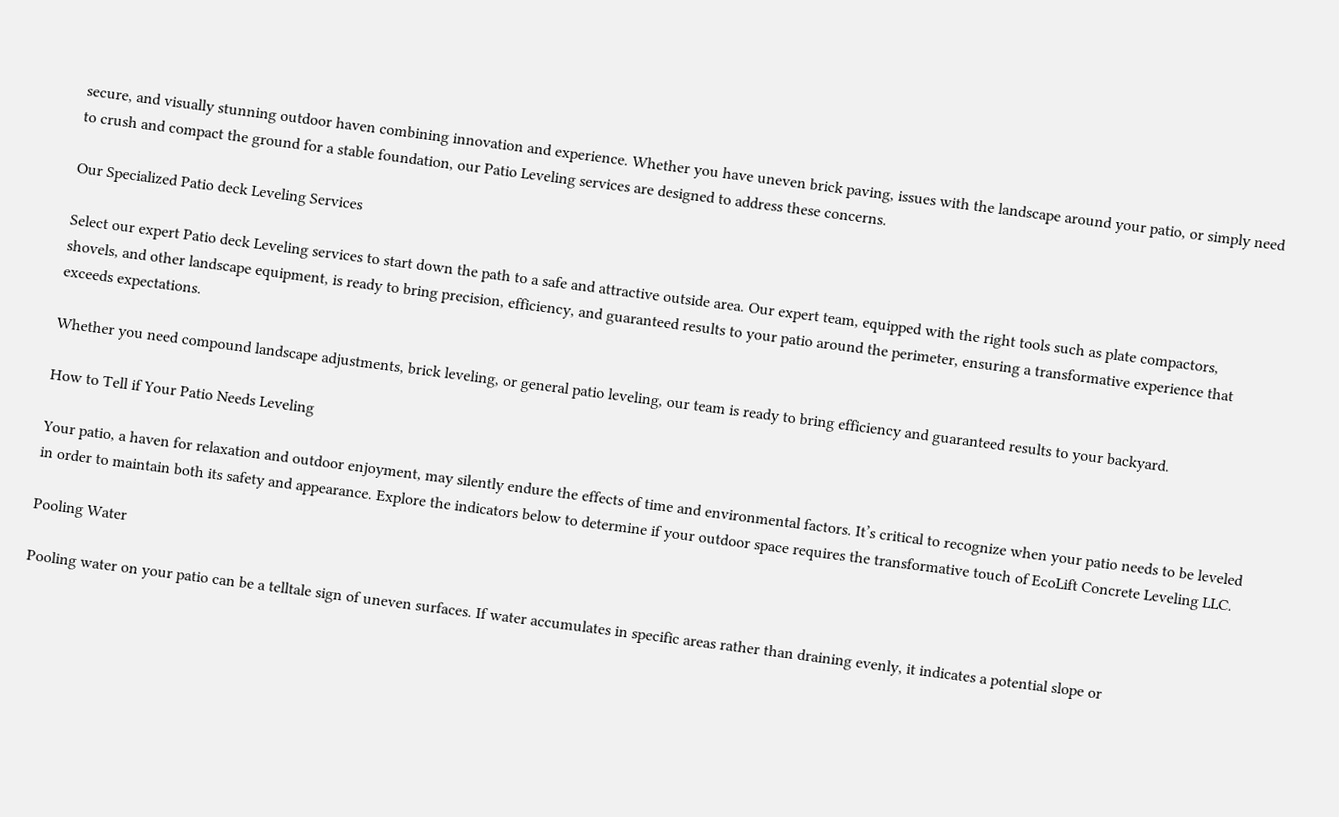secure, and visually stunning outdoor haven combining innovation and experience. Whether you have uneven brick paving, issues with the landscape around your patio, or simply need to crush and compact the ground for a stable foundation, our Patio Leveling services are designed to address these concerns.

Our Specialized Patio deck Leveling Services

Select our expert Patio deck Leveling services to start down the path to a safe and attractive outside area. Our expert team, equipped with the right tools such as plate compactors, shovels, and other landscape equipment, is ready to bring precision, efficiency, and guaranteed results to your patio around the perimeter, ensuring a transformative experience that exceeds expectations.

Whether you need compound landscape adjustments, brick leveling, or general patio leveling, our team is ready to bring efficiency and guaranteed results to your backyard.

How to Tell if Your Patio Needs Leveling

Your patio, a haven for relaxation and outdoor enjoyment, may silently endure the effects of time and environmental factors. It’s critical to recognize when your patio needs to be leveled in order to maintain both its safety and appearance. Explore the indicators below to determine if your outdoor space requires the transformative touch of EcoLift Concrete Leveling LLC.

Pooling Water

Pooling water on your patio can be a telltale sign of uneven surfaces. If water accumulates in specific areas rather than draining evenly, it indicates a potential slope or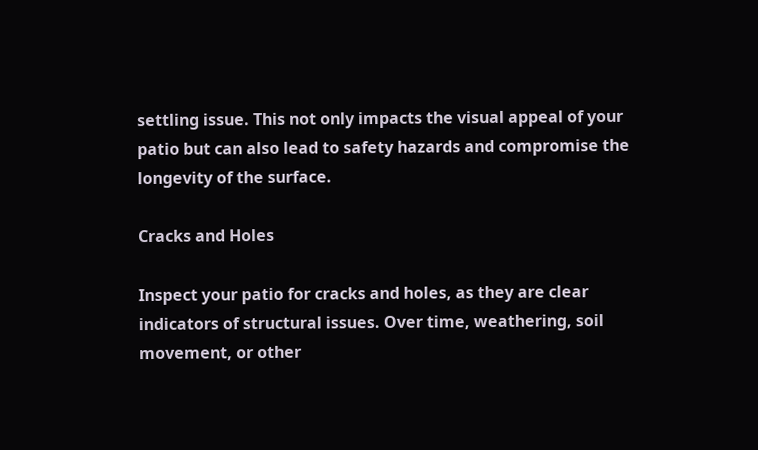settling issue. This not only impacts the visual appeal of your patio but can also lead to safety hazards and compromise the longevity of the surface.

Cracks and Holes

Inspect your patio for cracks and holes, as they are clear indicators of structural issues. Over time, weathering, soil movement, or other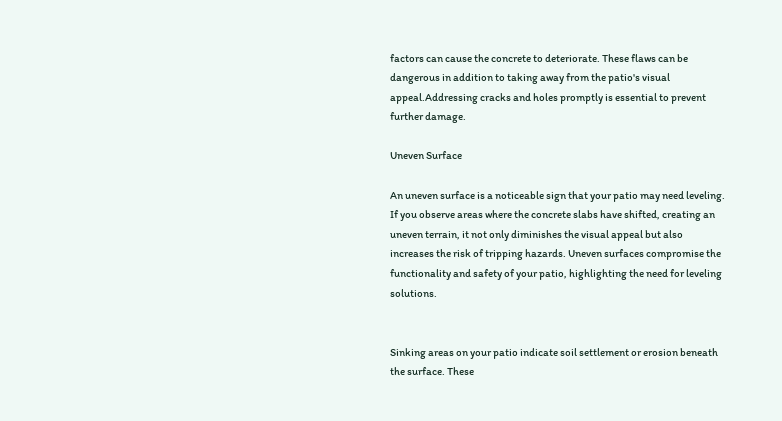factors can cause the concrete to deteriorate. These flaws can be dangerous in addition to taking away from the patio's visual appeal.Addressing cracks and holes promptly is essential to prevent further damage.

Uneven Surface

An uneven surface is a noticeable sign that your patio may need leveling. If you observe areas where the concrete slabs have shifted, creating an uneven terrain, it not only diminishes the visual appeal but also increases the risk of tripping hazards. Uneven surfaces compromise the functionality and safety of your patio, highlighting the need for leveling solutions.


Sinking areas on your patio indicate soil settlement or erosion beneath the surface. These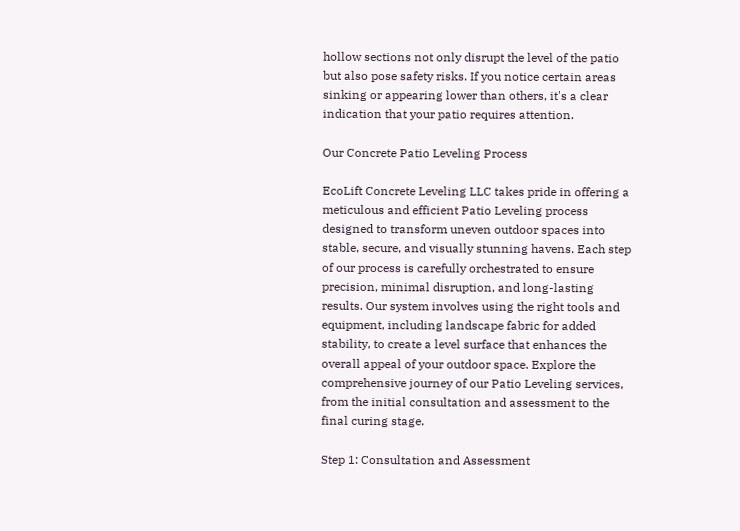hollow sections not only disrupt the level of the patio but also pose safety risks. If you notice certain areas sinking or appearing lower than others, it's a clear indication that your patio requires attention.

Our Concrete Patio Leveling Process

EcoLift Concrete Leveling LLC takes pride in offering a meticulous and efficient Patio Leveling process designed to transform uneven outdoor spaces into stable, secure, and visually stunning havens. Each step of our process is carefully orchestrated to ensure precision, minimal disruption, and long-lasting results. Our system involves using the right tools and equipment, including landscape fabric for added stability, to create a level surface that enhances the overall appeal of your outdoor space. Explore the comprehensive journey of our Patio Leveling services, from the initial consultation and assessment to the final curing stage.

Step 1: Consultation and Assessment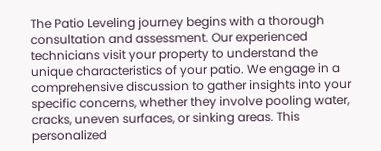The Patio Leveling journey begins with a thorough consultation and assessment. Our experienced technicians visit your property to understand the unique characteristics of your patio. We engage in a comprehensive discussion to gather insights into your specific concerns, whether they involve pooling water, cracks, uneven surfaces, or sinking areas. This personalized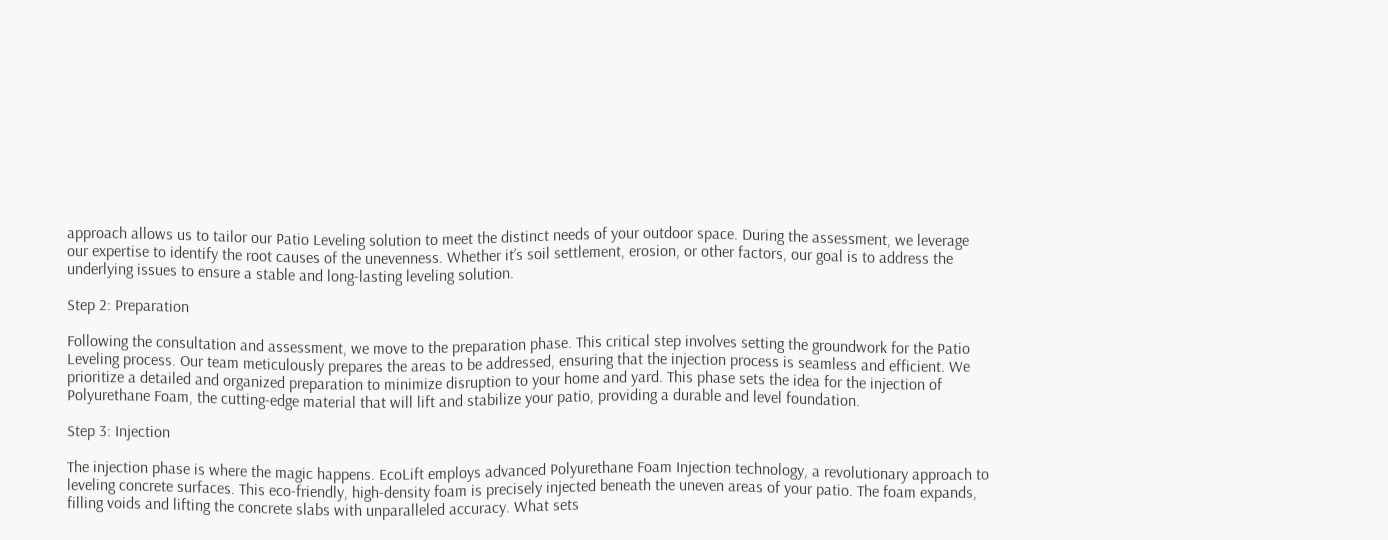approach allows us to tailor our Patio Leveling solution to meet the distinct needs of your outdoor space. During the assessment, we leverage our expertise to identify the root causes of the unevenness. Whether it’s soil settlement, erosion, or other factors, our goal is to address the underlying issues to ensure a stable and long-lasting leveling solution.

Step 2: Preparation

Following the consultation and assessment, we move to the preparation phase. This critical step involves setting the groundwork for the Patio Leveling process. Our team meticulously prepares the areas to be addressed, ensuring that the injection process is seamless and efficient. We prioritize a detailed and organized preparation to minimize disruption to your home and yard. This phase sets the idea for the injection of Polyurethane Foam, the cutting-edge material that will lift and stabilize your patio, providing a durable and level foundation.

Step 3: Injection

The injection phase is where the magic happens. EcoLift employs advanced Polyurethane Foam Injection technology, a revolutionary approach to leveling concrete surfaces. This eco-friendly, high-density foam is precisely injected beneath the uneven areas of your patio. The foam expands, filling voids and lifting the concrete slabs with unparalleled accuracy. What sets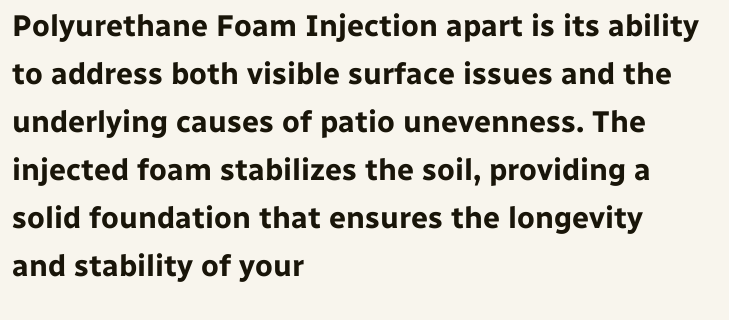Polyurethane Foam Injection apart is its ability to address both visible surface issues and the underlying causes of patio unevenness. The injected foam stabilizes the soil, providing a solid foundation that ensures the longevity and stability of your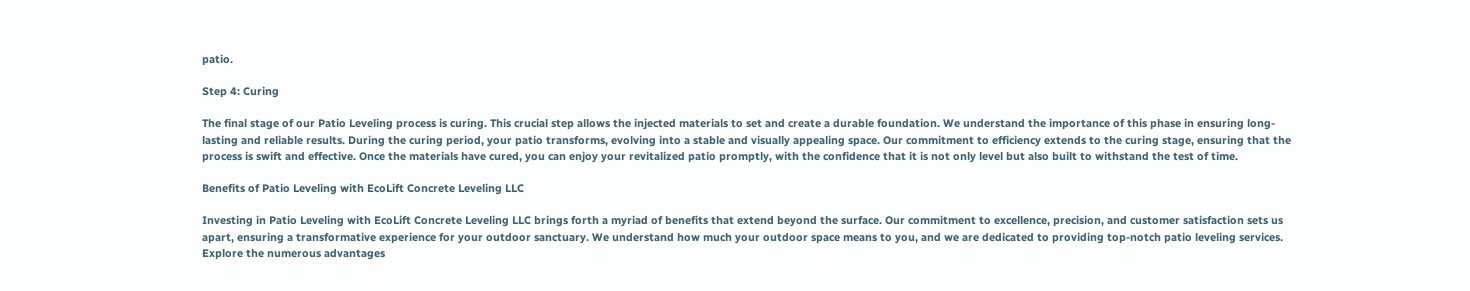patio.

Step 4: Curing

The final stage of our Patio Leveling process is curing. This crucial step allows the injected materials to set and create a durable foundation. We understand the importance of this phase in ensuring long-lasting and reliable results. During the curing period, your patio transforms, evolving into a stable and visually appealing space. Our commitment to efficiency extends to the curing stage, ensuring that the process is swift and effective. Once the materials have cured, you can enjoy your revitalized patio promptly, with the confidence that it is not only level but also built to withstand the test of time.

Benefits of Patio Leveling with EcoLift Concrete Leveling LLC

Investing in Patio Leveling with EcoLift Concrete Leveling LLC brings forth a myriad of benefits that extend beyond the surface. Our commitment to excellence, precision, and customer satisfaction sets us apart, ensuring a transformative experience for your outdoor sanctuary. We understand how much your outdoor space means to you, and we are dedicated to providing top-notch patio leveling services. Explore the numerous advantages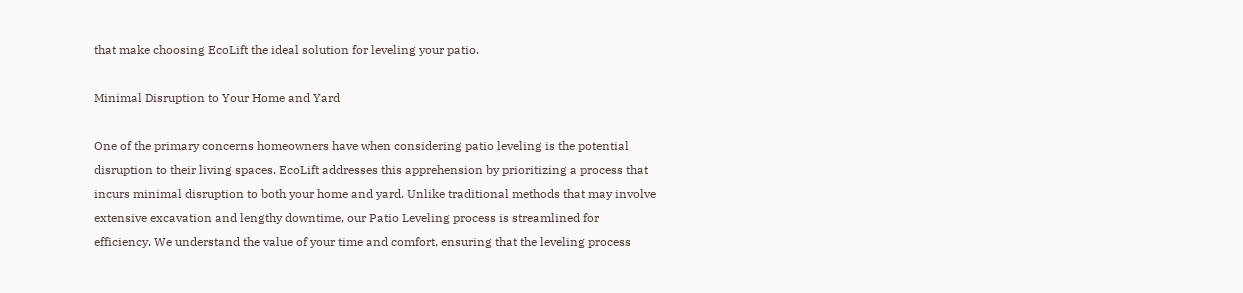that make choosing EcoLift the ideal solution for leveling your patio.

Minimal Disruption to Your Home and Yard

One of the primary concerns homeowners have when considering patio leveling is the potential disruption to their living spaces. EcoLift addresses this apprehension by prioritizing a process that incurs minimal disruption to both your home and yard. Unlike traditional methods that may involve extensive excavation and lengthy downtime, our Patio Leveling process is streamlined for efficiency. We understand the value of your time and comfort, ensuring that the leveling process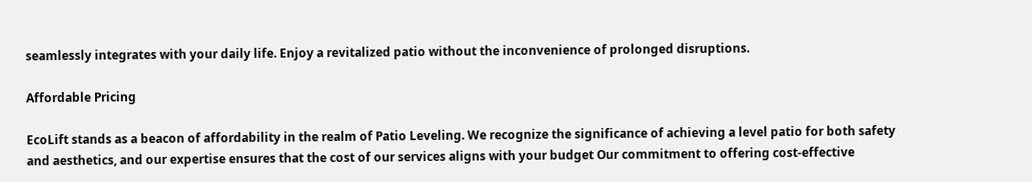seamlessly integrates with your daily life. Enjoy a revitalized patio without the inconvenience of prolonged disruptions.

Affordable Pricing

EcoLift stands as a beacon of affordability in the realm of Patio Leveling. We recognize the significance of achieving a level patio for both safety and aesthetics, and our expertise ensures that the cost of our services aligns with your budget Our commitment to offering cost-effective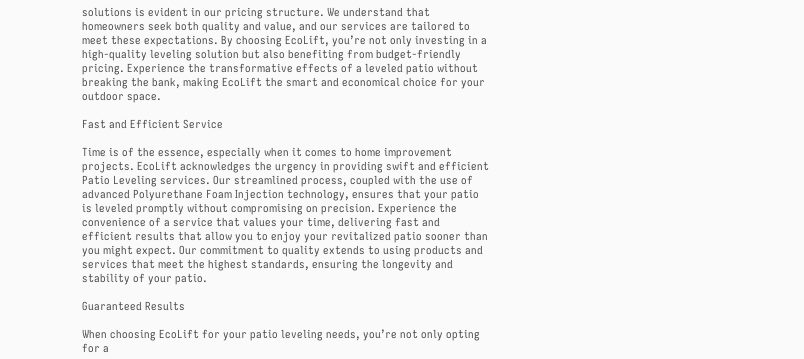solutions is evident in our pricing structure. We understand that homeowners seek both quality and value, and our services are tailored to meet these expectations. By choosing EcoLift, you’re not only investing in a high-quality leveling solution but also benefiting from budget-friendly pricing. Experience the transformative effects of a leveled patio without breaking the bank, making EcoLift the smart and economical choice for your outdoor space.

Fast and Efficient Service

Time is of the essence, especially when it comes to home improvement projects. EcoLift acknowledges the urgency in providing swift and efficient Patio Leveling services. Our streamlined process, coupled with the use of advanced Polyurethane Foam Injection technology, ensures that your patio is leveled promptly without compromising on precision. Experience the convenience of a service that values your time, delivering fast and efficient results that allow you to enjoy your revitalized patio sooner than you might expect. Our commitment to quality extends to using products and services that meet the highest standards, ensuring the longevity and stability of your patio.

Guaranteed Results

When choosing EcoLift for your patio leveling needs, you’re not only opting for a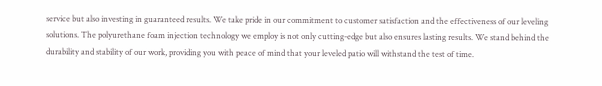service but also investing in guaranteed results. We take pride in our commitment to customer satisfaction and the effectiveness of our leveling solutions. The polyurethane foam injection technology we employ is not only cutting-edge but also ensures lasting results. We stand behind the durability and stability of our work, providing you with peace of mind that your leveled patio will withstand the test of time.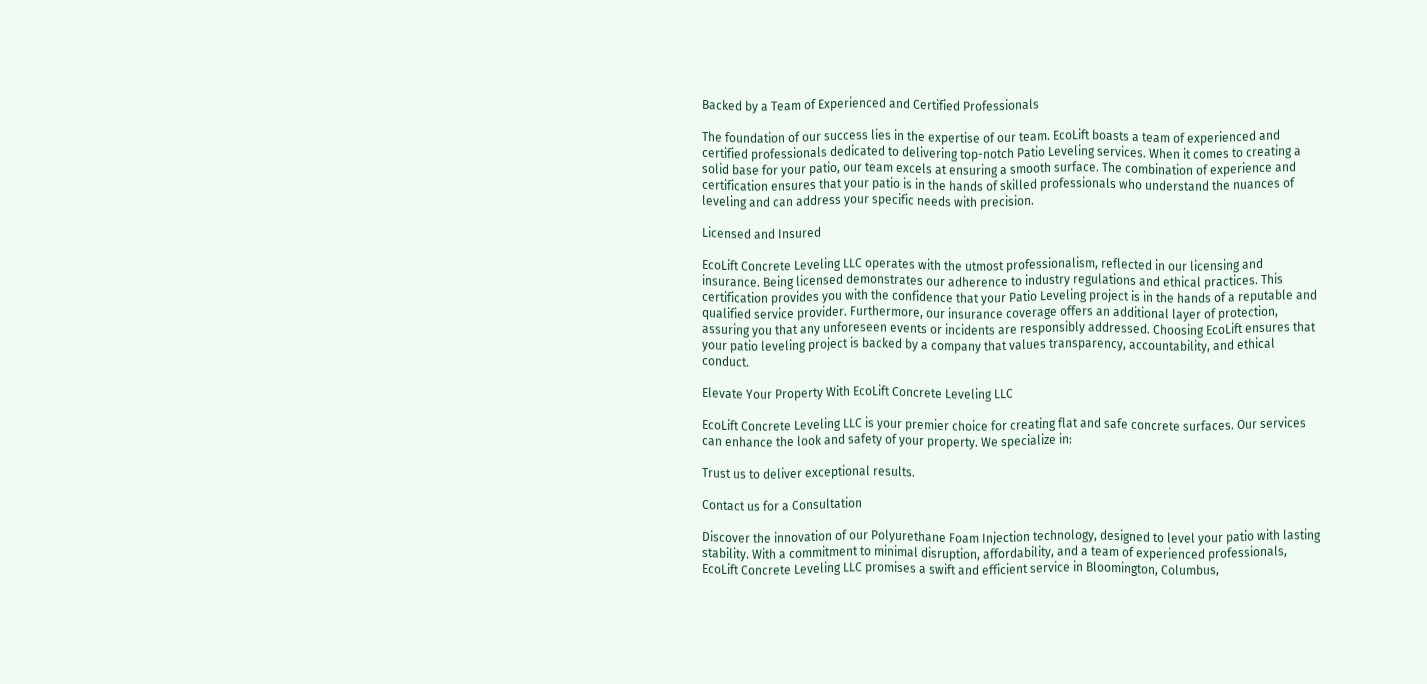Backed by a Team of Experienced and Certified Professionals

The foundation of our success lies in the expertise of our team. EcoLift boasts a team of experienced and certified professionals dedicated to delivering top-notch Patio Leveling services. When it comes to creating a solid base for your patio, our team excels at ensuring a smooth surface. The combination of experience and certification ensures that your patio is in the hands of skilled professionals who understand the nuances of leveling and can address your specific needs with precision.

Licensed and Insured

EcoLift Concrete Leveling LLC operates with the utmost professionalism, reflected in our licensing and insurance. Being licensed demonstrates our adherence to industry regulations and ethical practices. This certification provides you with the confidence that your Patio Leveling project is in the hands of a reputable and qualified service provider. Furthermore, our insurance coverage offers an additional layer of protection, assuring you that any unforeseen events or incidents are responsibly addressed. Choosing EcoLift ensures that your patio leveling project is backed by a company that values transparency, accountability, and ethical conduct.

Elevate Your Property With EcoLift Concrete Leveling LLC

EcoLift Concrete Leveling LLC is your premier choice for creating flat and safe concrete surfaces. Our services can enhance the look and safety of your property. We specialize in:

Trust us to deliver exceptional results.

Contact us for a Consultation

Discover the innovation of our Polyurethane Foam Injection technology, designed to level your patio with lasting stability. With a commitment to minimal disruption, affordability, and a team of experienced professionals, EcoLift Concrete Leveling LLC promises a swift and efficient service in Bloomington, Columbus,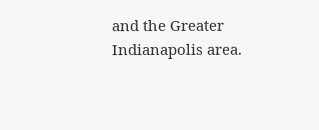and the Greater Indianapolis area.